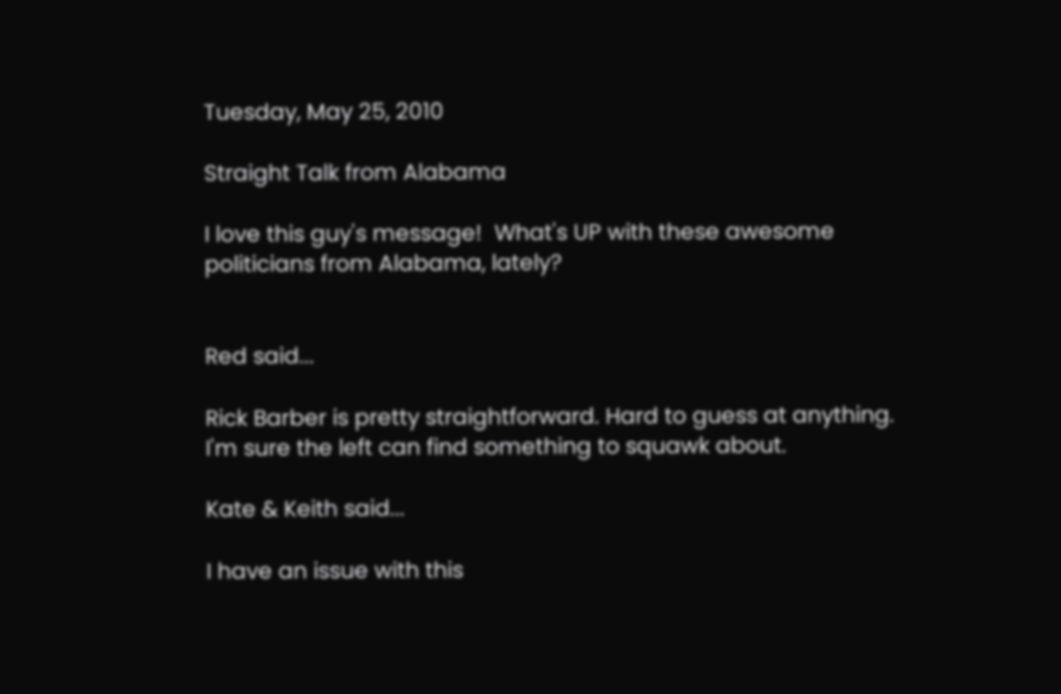Tuesday, May 25, 2010

Straight Talk from Alabama

I love this guy's message!  What's UP with these awesome politicians from Alabama, lately?


Red said...

Rick Barber is pretty straightforward. Hard to guess at anything. I'm sure the left can find something to squawk about.

Kate & Keith said...

I have an issue with this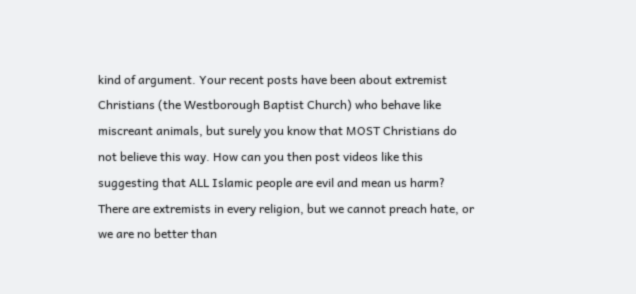kind of argument. Your recent posts have been about extremist Christians (the Westborough Baptist Church) who behave like miscreant animals, but surely you know that MOST Christians do not believe this way. How can you then post videos like this suggesting that ALL Islamic people are evil and mean us harm? There are extremists in every religion, but we cannot preach hate, or we are no better than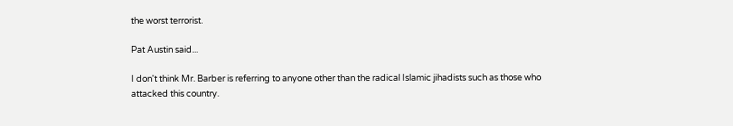the worst terrorist.

Pat Austin said...

I don't think Mr. Barber is referring to anyone other than the radical Islamic jihadists such as those who attacked this country.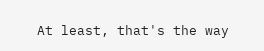At least, that's the way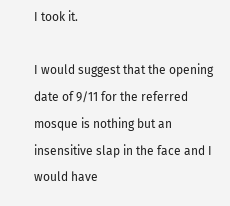I took it.

I would suggest that the opening date of 9/11 for the referred mosque is nothing but an insensitive slap in the face and I would have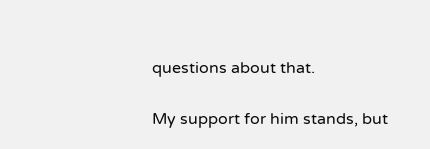questions about that.

My support for him stands, but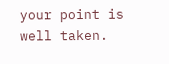your point is well taken.